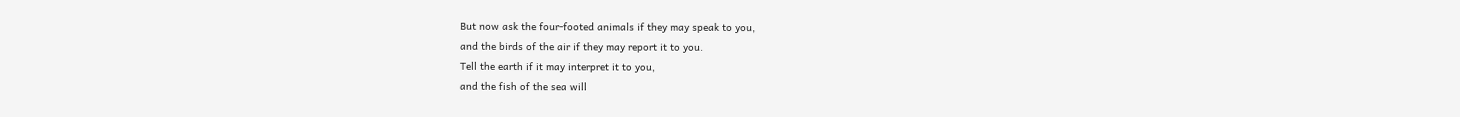But now ask the four-footed animals if they may speak to you,
and the birds of the air if they may report it to you.
Tell the earth if it may interpret it to you,
and the fish of the sea will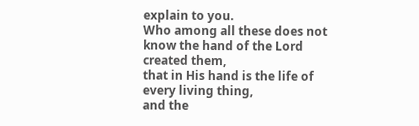explain to you.
Who among all these does not know the hand of the Lord created them,
that in His hand is the life of every living thing,
and the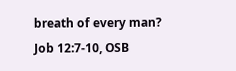breath of every man?
Job 12:7-10, OSB